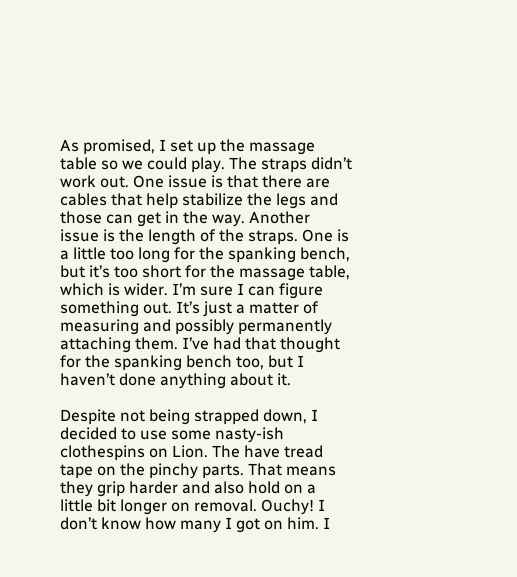As promised, I set up the massage table so we could play. The straps didn’t work out. One issue is that there are cables that help stabilize the legs and those can get in the way. Another issue is the length of the straps. One is a little too long for the spanking bench, but it’s too short for the massage table, which is wider. I’m sure I can figure something out. It’s just a matter of measuring and possibly permanently attaching them. I’ve had that thought for the spanking bench too, but I haven’t done anything about it.

Despite not being strapped down, I decided to use some nasty-ish clothespins on Lion. The have tread tape on the pinchy parts. That means they grip harder and also hold on a little bit longer on removal. Ouchy! I don’t know how many I got on him. I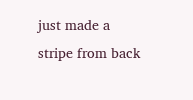just made a stripe from back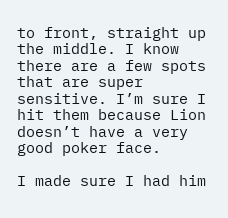to front, straight up the middle. I know there are a few spots that are super sensitive. I’m sure I hit them because Lion doesn’t have a very good poker face.

I made sure I had him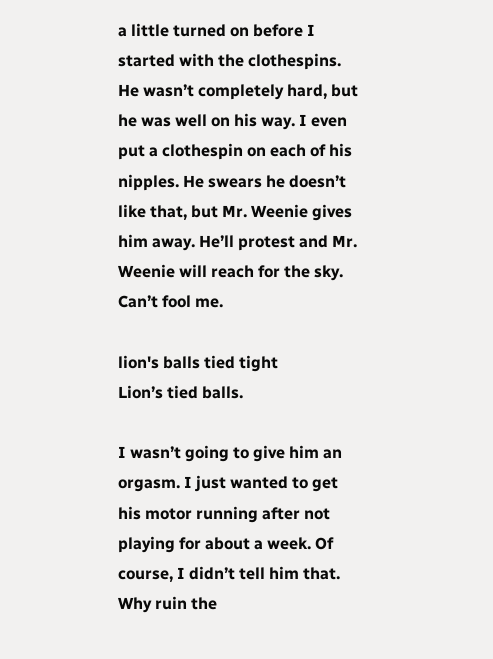a little turned on before I started with the clothespins. He wasn’t completely hard, but he was well on his way. I even put a clothespin on each of his nipples. He swears he doesn’t like that, but Mr. Weenie gives him away. He’ll protest and Mr. Weenie will reach for the sky. Can’t fool me.

lion's balls tied tight
Lion’s tied balls.

I wasn’t going to give him an orgasm. I just wanted to get his motor running after not playing for about a week. Of course, I didn’t tell him that. Why ruin the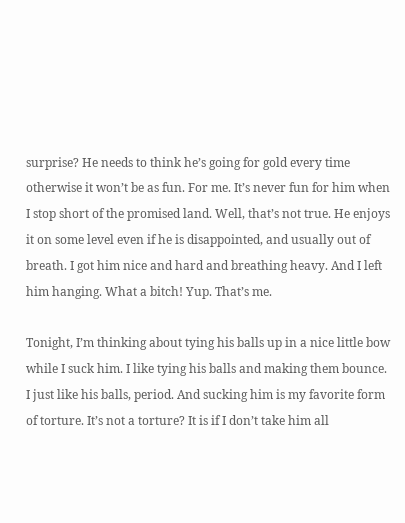surprise? He needs to think he’s going for gold every time otherwise it won’t be as fun. For me. It’s never fun for him when I stop short of the promised land. Well, that’s not true. He enjoys it on some level even if he is disappointed, and usually out of breath. I got him nice and hard and breathing heavy. And I left him hanging. What a bitch! Yup. That’s me.

Tonight, I’m thinking about tying his balls up in a nice little bow while I suck him. I like tying his balls and making them bounce. I just like his balls, period. And sucking him is my favorite form of torture. It’s not a torture? It is if I don’t take him all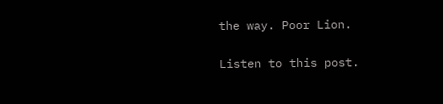the way. Poor Lion.

Listen to this post.